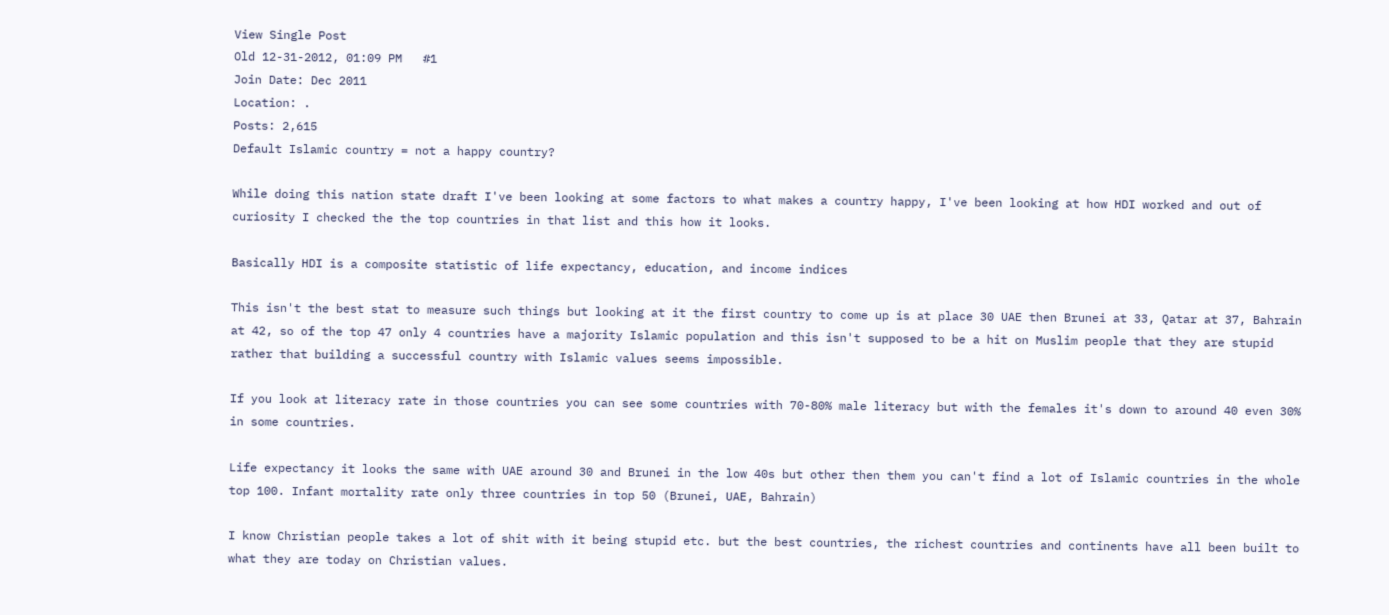View Single Post
Old 12-31-2012, 01:09 PM   #1
Join Date: Dec 2011
Location: .
Posts: 2,615
Default Islamic country = not a happy country?

While doing this nation state draft I've been looking at some factors to what makes a country happy, I've been looking at how HDI worked and out of curiosity I checked the the top countries in that list and this how it looks.

Basically HDI is a composite statistic of life expectancy, education, and income indices

This isn't the best stat to measure such things but looking at it the first country to come up is at place 30 UAE then Brunei at 33, Qatar at 37, Bahrain at 42, so of the top 47 only 4 countries have a majority Islamic population and this isn't supposed to be a hit on Muslim people that they are stupid rather that building a successful country with Islamic values seems impossible.

If you look at literacy rate in those countries you can see some countries with 70-80% male literacy but with the females it's down to around 40 even 30% in some countries.

Life expectancy it looks the same with UAE around 30 and Brunei in the low 40s but other then them you can't find a lot of Islamic countries in the whole top 100. Infant mortality rate only three countries in top 50 (Brunei, UAE, Bahrain)

I know Christian people takes a lot of shit with it being stupid etc. but the best countries, the richest countries and continents have all been built to what they are today on Christian values.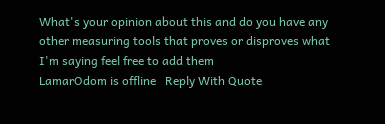What's your opinion about this and do you have any other measuring tools that proves or disproves what I'm saying feel free to add them
LamarOdom is offline   Reply With Quote